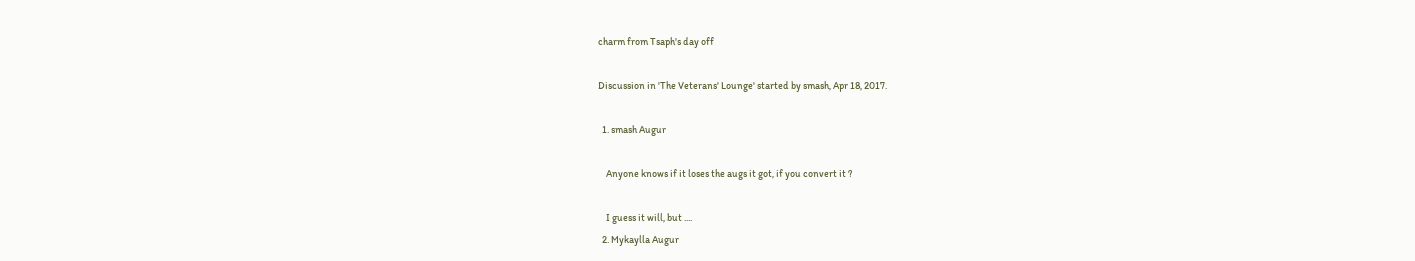charm from Tsaph's day off

Discussion in 'The Veterans' Lounge' started by smash, Apr 18, 2017.

  1. smash Augur

    Anyone knows if it loses the augs it got, if you convert it ?

    I guess it will, but ....
  2. Mykaylla Augur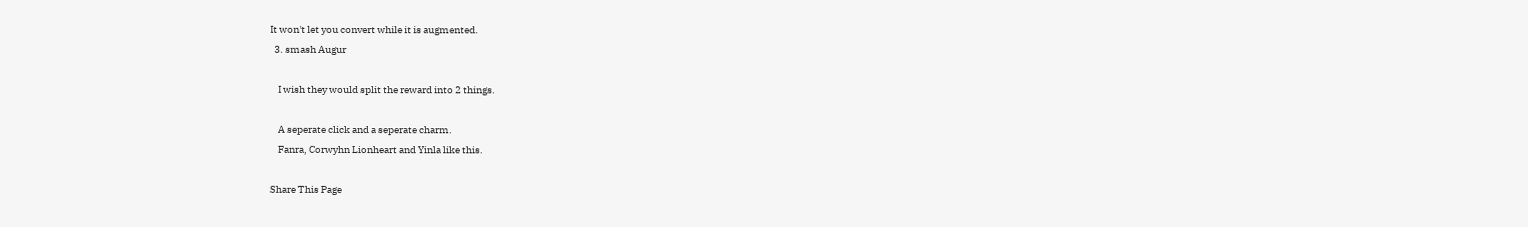It won't let you convert while it is augmented.
  3. smash Augur

    I wish they would split the reward into 2 things.

    A seperate click and a seperate charm.
    Fanra, Corwyhn Lionheart and Yinla like this.

Share This Page